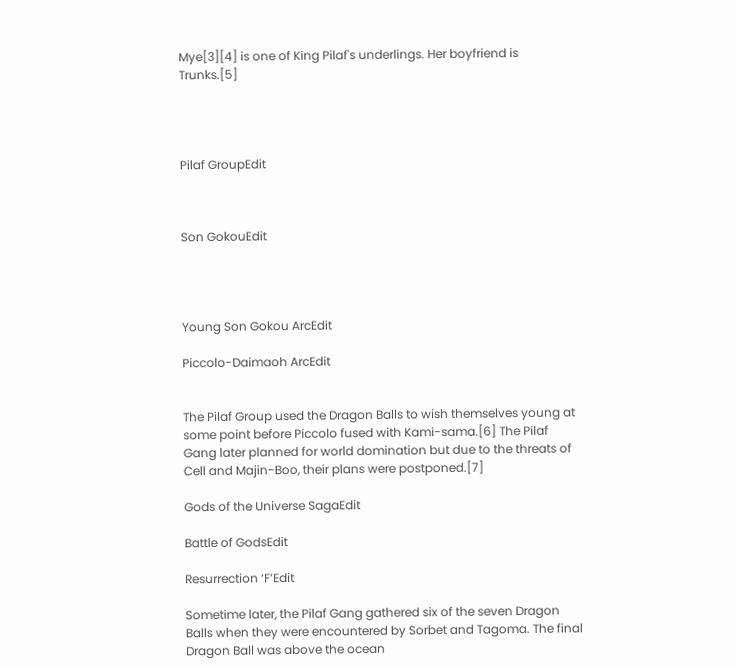Mye[3][4] is one of King Pilaf's underlings. Her boyfriend is Trunks.[5]




Pilaf GroupEdit



Son GokouEdit




Young Son Gokou ArcEdit

Piccolo-Daimaoh ArcEdit


The Pilaf Group used the Dragon Balls to wish themselves young at some point before Piccolo fused with Kami-sama.[6] The Pilaf Gang later planned for world domination but due to the threats of Cell and Majin-Boo, their plans were postponed.[7]

Gods of the Universe SagaEdit

Battle of GodsEdit

Resurrection ‘F’Edit

Sometime later, the Pilaf Gang gathered six of the seven Dragon Balls when they were encountered by Sorbet and Tagoma. The final Dragon Ball was above the ocean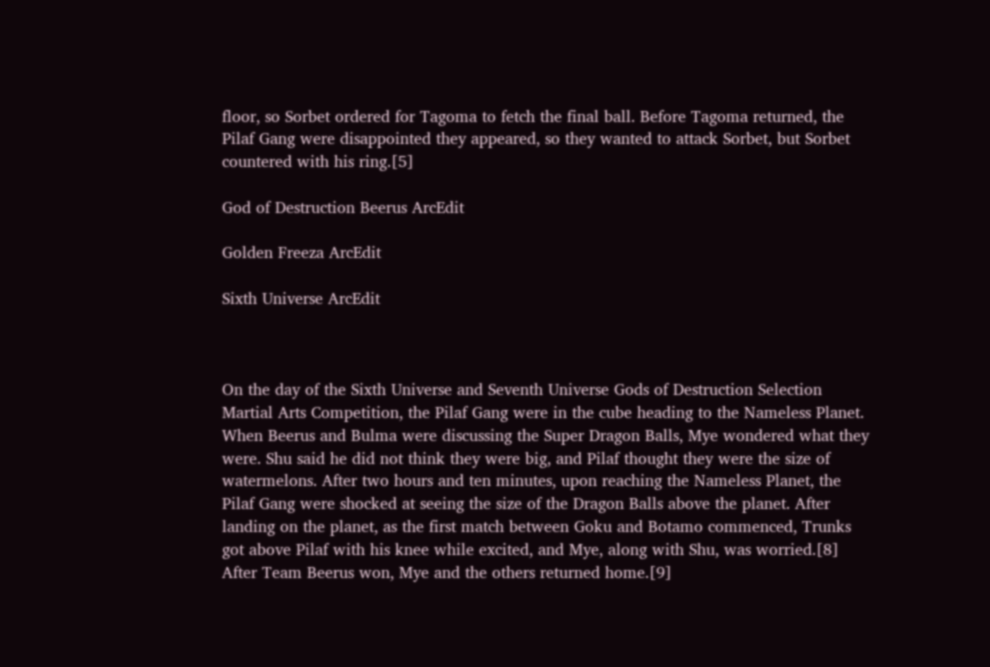floor, so Sorbet ordered for Tagoma to fetch the final ball. Before Tagoma returned, the Pilaf Gang were disappointed they appeared, so they wanted to attack Sorbet, but Sorbet countered with his ring.[5]

God of Destruction Beerus ArcEdit

Golden Freeza ArcEdit

Sixth Universe ArcEdit



On the day of the Sixth Universe and Seventh Universe Gods of Destruction Selection Martial Arts Competition, the Pilaf Gang were in the cube heading to the Nameless Planet. When Beerus and Bulma were discussing the Super Dragon Balls, Mye wondered what they were. Shu said he did not think they were big, and Pilaf thought they were the size of watermelons. After two hours and ten minutes, upon reaching the Nameless Planet, the Pilaf Gang were shocked at seeing the size of the Dragon Balls above the planet. After landing on the planet, as the first match between Goku and Botamo commenced, Trunks got above Pilaf with his knee while excited, and Mye, along with Shu, was worried.[8] After Team Beerus won, Mye and the others returned home.[9]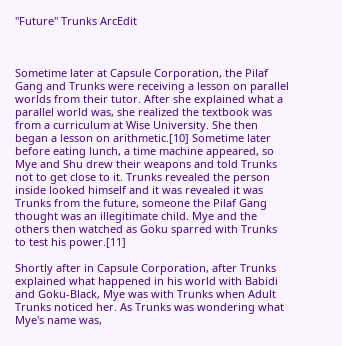"Future" Trunks ArcEdit



Sometime later at Capsule Corporation, the Pilaf Gang and Trunks were receiving a lesson on parallel worlds from their tutor. After she explained what a parallel world was, she realized the textbook was from a curriculum at Wise University. She then began a lesson on arithmetic.[10] Sometime later before eating lunch, a time machine appeared, so Mye and Shu drew their weapons and told Trunks not to get close to it. Trunks revealed the person inside looked himself and it was revealed it was Trunks from the future, someone the Pilaf Gang thought was an illegitimate child. Mye and the others then watched as Goku sparred with Trunks to test his power.[11]

Shortly after in Capsule Corporation, after Trunks explained what happened in his world with Babidi and Goku-Black, Mye was with Trunks when Adult Trunks noticed her. As Trunks was wondering what Mye's name was,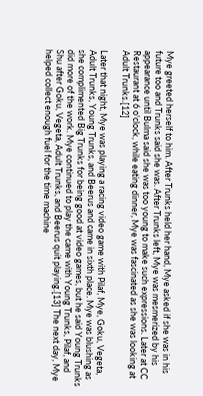Mye greeted herself to him. After Trunks held her hand, Mye asked if she was in his future too and Trunks said she was. After Trunks left, Mye was mesmerized by his appearance until Bulma said she was too young to make such expressions. Later at CC Restaurant at 6 o'clock, while eating dinner, Mye was fascinated as she was looking at Adult Trunks.[12]

Later that night, Mye was playing a racing video game with Pilaf, Mye, Goku, Vegeta, Adult Trunks, Young Trunks, and Beerus and came in sixth place. Mye was blushing as she complimented Big Trunks for being good at video games, but he said Young Trunks did more of the work. Mye continued to play the came with Young Trunks, Pilaf, and Shu after Goku, Vegeta, Adult Trunks, and Beerus quit playing.[13] The next day, Mye helped collect enough fuel for the time machine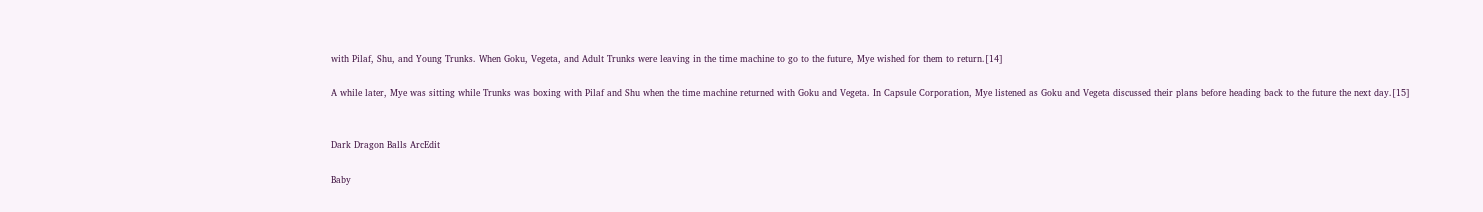with Pilaf, Shu, and Young Trunks. When Goku, Vegeta, and Adult Trunks were leaving in the time machine to go to the future, Mye wished for them to return.[14]

A while later, Mye was sitting while Trunks was boxing with Pilaf and Shu when the time machine returned with Goku and Vegeta. In Capsule Corporation, Mye listened as Goku and Vegeta discussed their plans before heading back to the future the next day.[15]


Dark Dragon Balls ArcEdit

Baby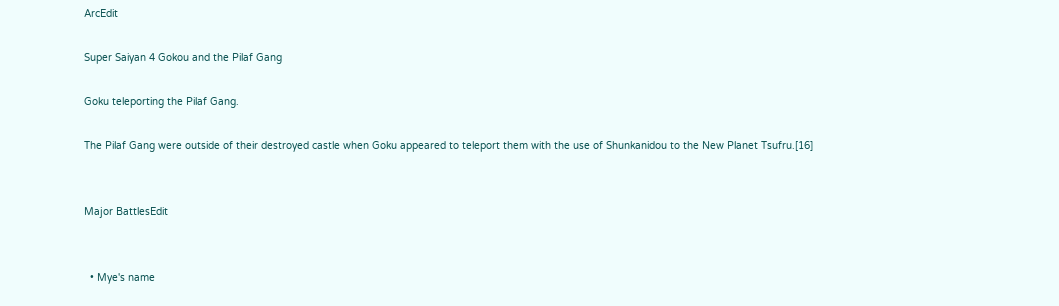ArcEdit

Super Saiyan 4 Gokou and the Pilaf Gang

Goku teleporting the Pilaf Gang.

The Pilaf Gang were outside of their destroyed castle when Goku appeared to teleport them with the use of Shunkanidou to the New Planet Tsufru.[16]


Major BattlesEdit


  • Mye's name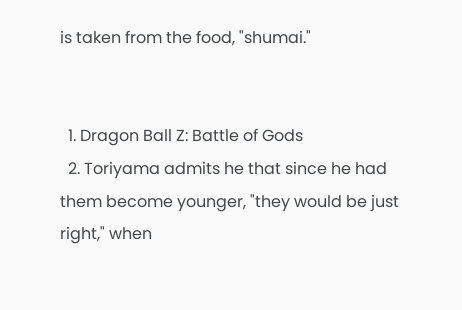is taken from the food, "shumai."


  1. Dragon Ball Z: Battle of Gods
  2. Toriyama admits he that since he had them become younger, "they would be just right," when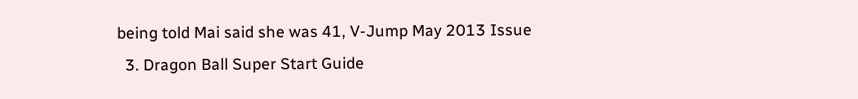being told Mai said she was 41, V-Jump May 2013 Issue
  3. Dragon Ball Super Start Guide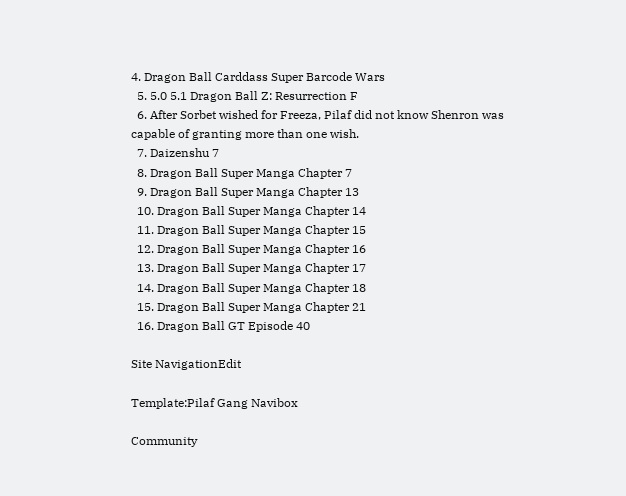4. Dragon Ball Carddass Super Barcode Wars
  5. 5.0 5.1 Dragon Ball Z: Resurrection F
  6. After Sorbet wished for Freeza, Pilaf did not know Shenron was capable of granting more than one wish.
  7. Daizenshu 7
  8. Dragon Ball Super Manga Chapter 7
  9. Dragon Ball Super Manga Chapter 13
  10. Dragon Ball Super Manga Chapter 14
  11. Dragon Ball Super Manga Chapter 15
  12. Dragon Ball Super Manga Chapter 16
  13. Dragon Ball Super Manga Chapter 17
  14. Dragon Ball Super Manga Chapter 18
  15. Dragon Ball Super Manga Chapter 21
  16. Dragon Ball GT Episode 40

Site NavigationEdit

Template:Pilaf Gang Navibox

Community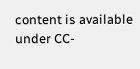content is available under CC-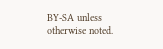BY-SA unless otherwise noted.